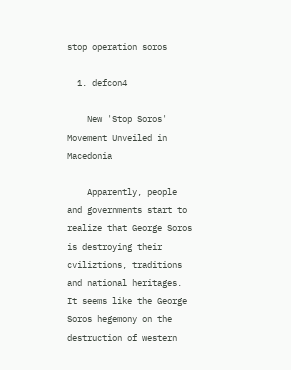stop operation soros

  1. defcon4

    New 'Stop Soros' Movement Unveiled in Macedonia

    Apparently, people and governments start to realize that George Soros is destroying their cviliztions, traditions and national heritages. It seems like the George Soros hegemony on the destruction of western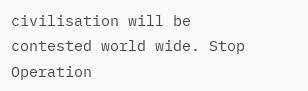civilisation will be contested world wide. Stop Operation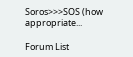Soros>>>SOS (how appropriate...

Forum List